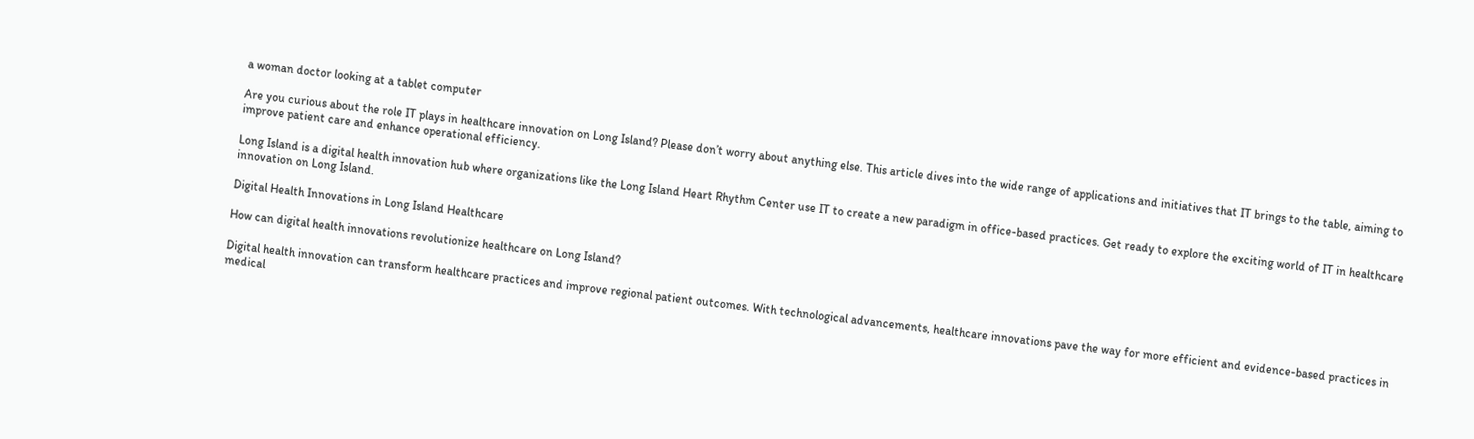a woman doctor looking at a tablet computer

Are you curious about the role IT plays in healthcare innovation on Long Island? Please don’t worry about anything else. This article dives into the wide range of applications and initiatives that IT brings to the table, aiming to improve patient care and enhance operational efficiency.

Long Island is a digital health innovation hub where organizations like the Long Island Heart Rhythm Center use IT to create a new paradigm in office-based practices. Get ready to explore the exciting world of IT in healthcare innovation on Long Island.

Digital Health Innovations in Long Island Healthcare

How can digital health innovations revolutionize healthcare on Long Island?

Digital health innovation can transform healthcare practices and improve regional patient outcomes. With technological advancements, healthcare innovations pave the way for more efficient and evidence-based practices in medical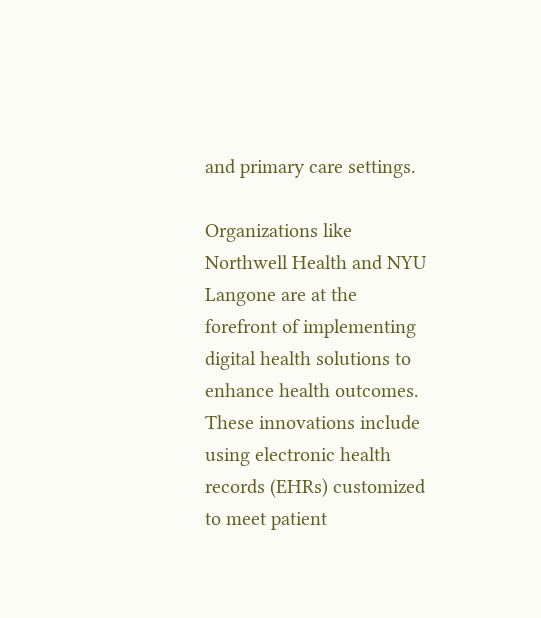and primary care settings.

Organizations like Northwell Health and NYU Langone are at the forefront of implementing digital health solutions to enhance health outcomes. These innovations include using electronic health records (EHRs) customized to meet patient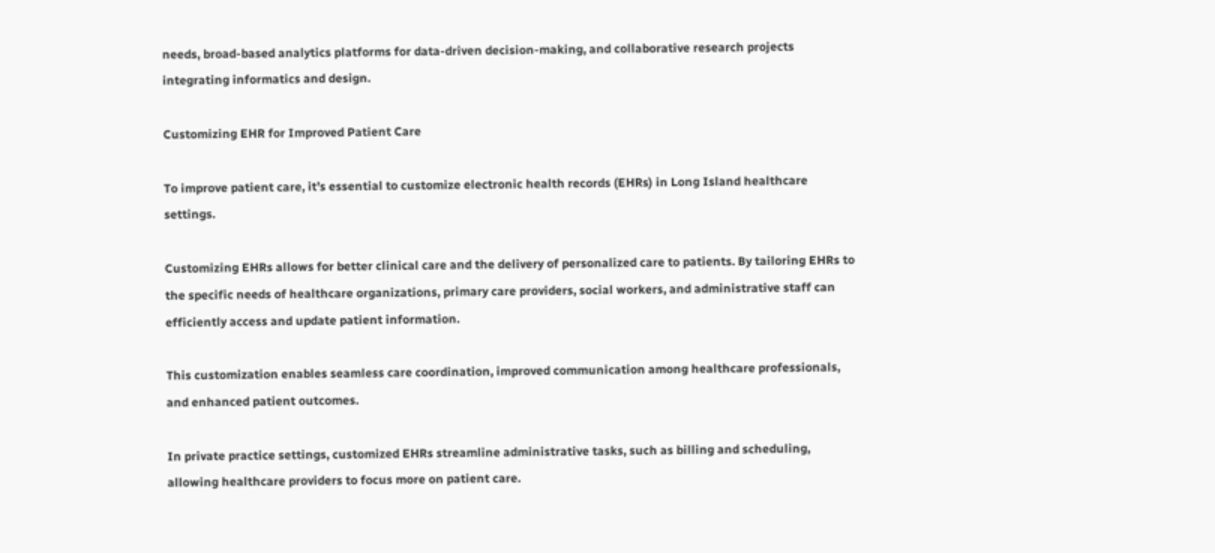needs, broad-based analytics platforms for data-driven decision-making, and collaborative research projects integrating informatics and design.

Customizing EHR for Improved Patient Care

To improve patient care, it’s essential to customize electronic health records (EHRs) in Long Island healthcare settings.

Customizing EHRs allows for better clinical care and the delivery of personalized care to patients. By tailoring EHRs to the specific needs of healthcare organizations, primary care providers, social workers, and administrative staff can efficiently access and update patient information.

This customization enables seamless care coordination, improved communication among healthcare professionals, and enhanced patient outcomes.

In private practice settings, customized EHRs streamline administrative tasks, such as billing and scheduling, allowing healthcare providers to focus more on patient care.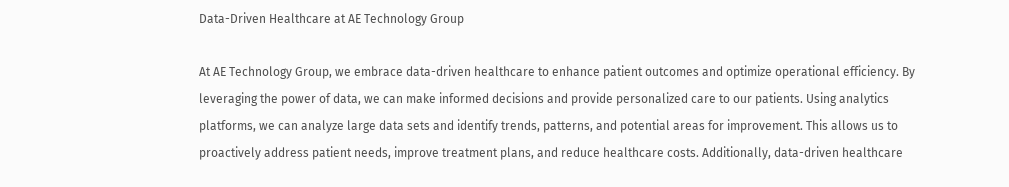Data-Driven Healthcare at AE Technology Group

At AE Technology Group, we embrace data-driven healthcare to enhance patient outcomes and optimize operational efficiency. By leveraging the power of data, we can make informed decisions and provide personalized care to our patients. Using analytics platforms, we can analyze large data sets and identify trends, patterns, and potential areas for improvement. This allows us to proactively address patient needs, improve treatment plans, and reduce healthcare costs. Additionally, data-driven healthcare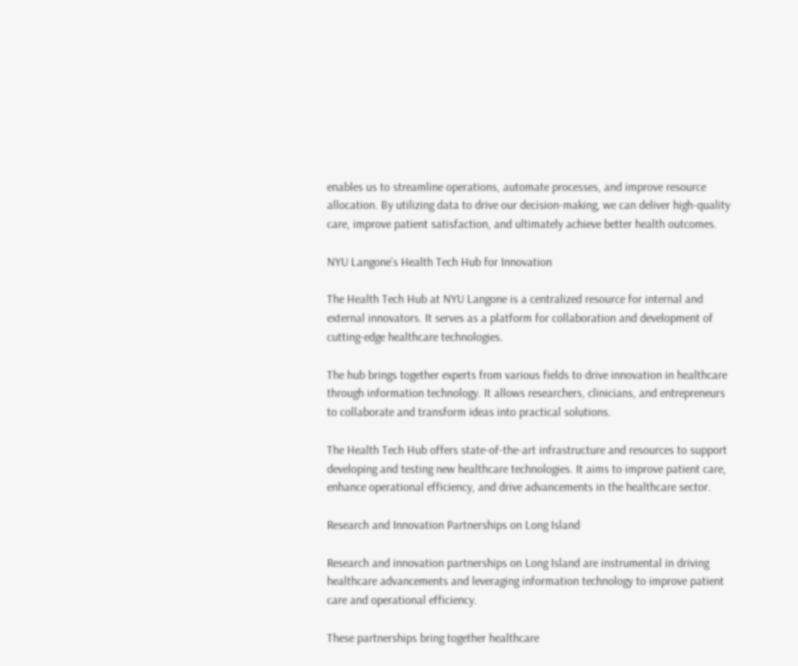enables us to streamline operations, automate processes, and improve resource allocation. By utilizing data to drive our decision-making, we can deliver high-quality care, improve patient satisfaction, and ultimately achieve better health outcomes.

NYU Langone’s Health Tech Hub for Innovation

The Health Tech Hub at NYU Langone is a centralized resource for internal and external innovators. It serves as a platform for collaboration and development of cutting-edge healthcare technologies.

The hub brings together experts from various fields to drive innovation in healthcare through information technology. It allows researchers, clinicians, and entrepreneurs to collaborate and transform ideas into practical solutions.

The Health Tech Hub offers state-of-the-art infrastructure and resources to support developing and testing new healthcare technologies. It aims to improve patient care, enhance operational efficiency, and drive advancements in the healthcare sector.

Research and Innovation Partnerships on Long Island

Research and innovation partnerships on Long Island are instrumental in driving healthcare advancements and leveraging information technology to improve patient care and operational efficiency.

These partnerships bring together healthcare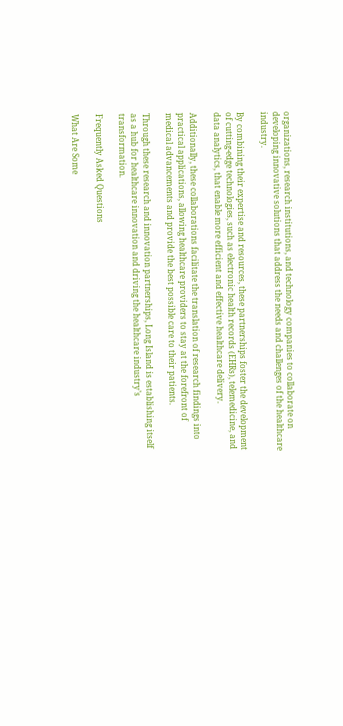organizations, research institutions, and technology companies to collaborate on developing innovative solutions that address the needs and challenges of the healthcare industry.

By combining their expertise and resources, these partnerships foster the development of cutting-edge technologies, such as electronic health records (EHRs), telemedicine, and data analytics, that enable more efficient and effective healthcare delivery.

Additionally, these collaborations facilitate the translation of research findings into practical applications, allowing healthcare providers to stay at the forefront of medical advancements and provide the best possible care to their patients.

Through these research and innovation partnerships, Long Island is establishing itself as a hub for healthcare innovation and driving the healthcare industry’s transformation.

Frequently Asked Questions

What Are Some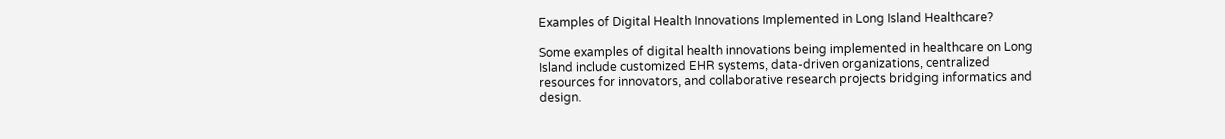Examples of Digital Health Innovations Implemented in Long Island Healthcare?

Some examples of digital health innovations being implemented in healthcare on Long Island include customized EHR systems, data-driven organizations, centralized resources for innovators, and collaborative research projects bridging informatics and design.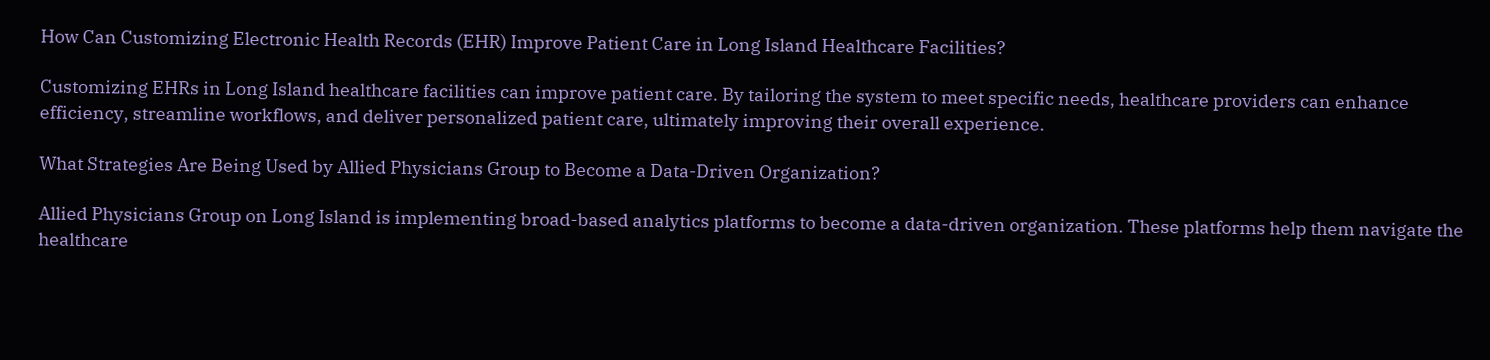How Can Customizing Electronic Health Records (EHR) Improve Patient Care in Long Island Healthcare Facilities?

Customizing EHRs in Long Island healthcare facilities can improve patient care. By tailoring the system to meet specific needs, healthcare providers can enhance efficiency, streamline workflows, and deliver personalized patient care, ultimately improving their overall experience.

What Strategies Are Being Used by Allied Physicians Group to Become a Data-Driven Organization?

Allied Physicians Group on Long Island is implementing broad-based analytics platforms to become a data-driven organization. These platforms help them navigate the healthcare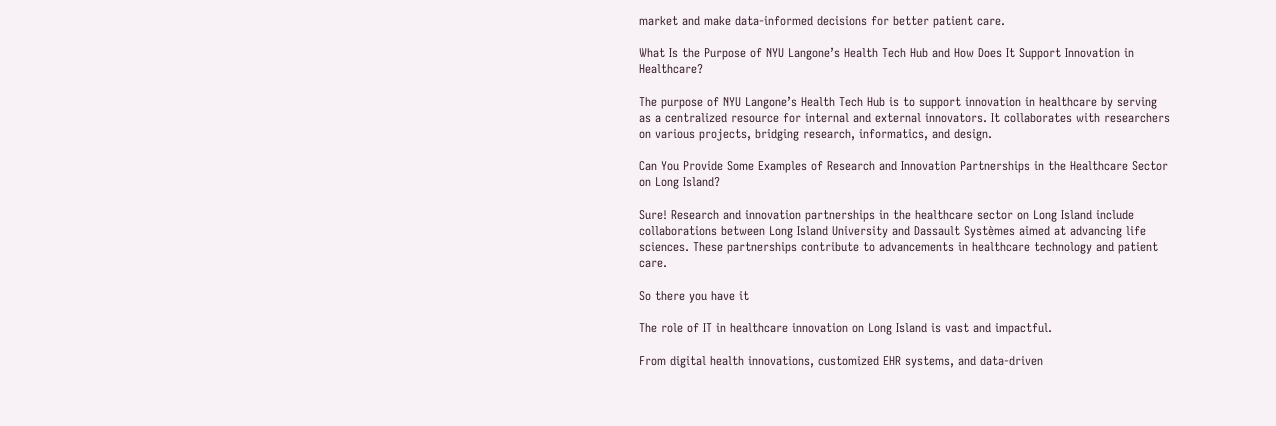market and make data-informed decisions for better patient care.

What Is the Purpose of NYU Langone’s Health Tech Hub and How Does It Support Innovation in Healthcare?

The purpose of NYU Langone’s Health Tech Hub is to support innovation in healthcare by serving as a centralized resource for internal and external innovators. It collaborates with researchers on various projects, bridging research, informatics, and design.

Can You Provide Some Examples of Research and Innovation Partnerships in the Healthcare Sector on Long Island?

Sure! Research and innovation partnerships in the healthcare sector on Long Island include collaborations between Long Island University and Dassault Systèmes aimed at advancing life sciences. These partnerships contribute to advancements in healthcare technology and patient care.

So there you have it

The role of IT in healthcare innovation on Long Island is vast and impactful.

From digital health innovations, customized EHR systems, and data-driven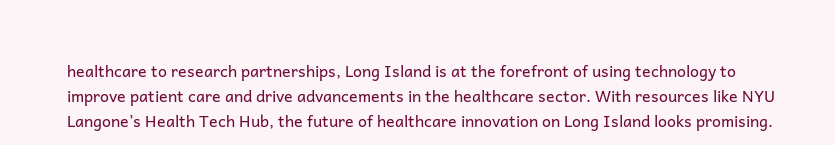healthcare to research partnerships, Long Island is at the forefront of using technology to improve patient care and drive advancements in the healthcare sector. With resources like NYU Langone’s Health Tech Hub, the future of healthcare innovation on Long Island looks promising.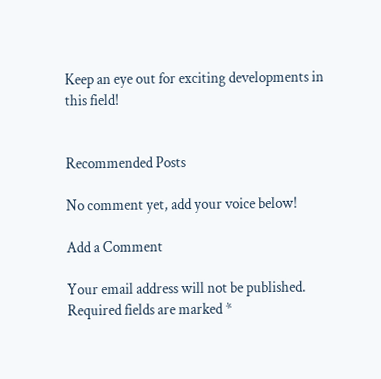Keep an eye out for exciting developments in this field!


Recommended Posts

No comment yet, add your voice below!

Add a Comment

Your email address will not be published. Required fields are marked *